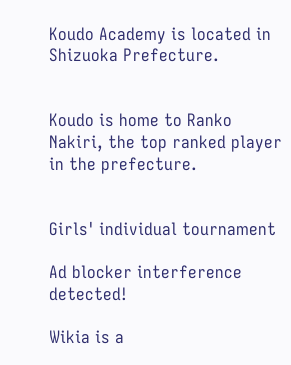Koudo Academy is located in Shizuoka Prefecture.


Koudo is home to Ranko Nakiri, the top ranked player in the prefecture.


Girls' individual tournament

Ad blocker interference detected!

Wikia is a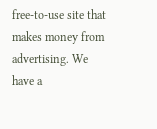free-to-use site that makes money from advertising. We have a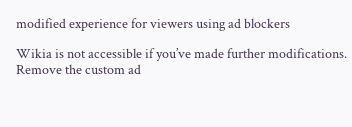modified experience for viewers using ad blockers

Wikia is not accessible if you’ve made further modifications. Remove the custom ad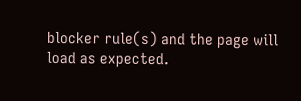blocker rule(s) and the page will load as expected.